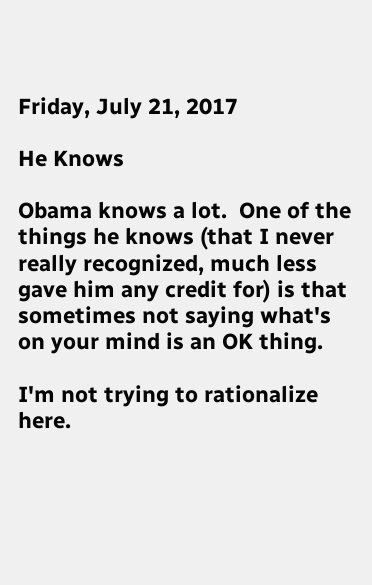Friday, July 21, 2017

He Knows

Obama knows a lot.  One of the things he knows (that I never really recognized, much less gave him any credit for) is that sometimes not saying what's on your mind is an OK thing.

I'm not trying to rationalize here.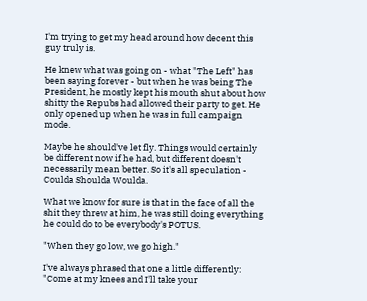I'm trying to get my head around how decent this guy truly is.

He knew what was going on - what "The Left" has been saying forever - but when he was being The President, he mostly kept his mouth shut about how shitty the Repubs had allowed their party to get. He only opened up when he was in full campaign mode.

Maybe he should've let fly. Things would certainly be different now if he had, but different doesn't necessarily mean better. So it's all speculation - Coulda Shoulda Woulda.

What we know for sure is that in the face of all the shit they threw at him, he was still doing everything he could do to be everybody's POTUS.

"When they go low, we go high."

I've always phrased that one a little differently: "Come at my knees and I'll take your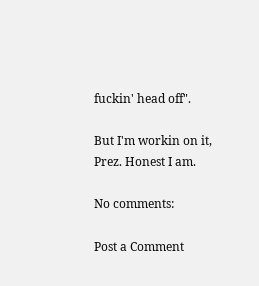fuckin' head off".

But I'm workin on it, Prez. Honest I am.

No comments:

Post a Comment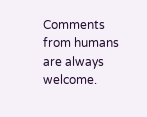Comments from humans are always welcome.